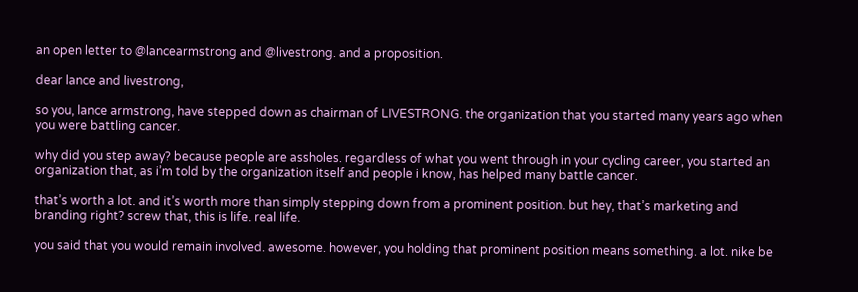an open letter to @lancearmstrong and @livestrong. and a proposition.

dear lance and livestrong,

so you, lance armstrong, have stepped down as chairman of LIVESTRONG. the organization that you started many years ago when you were battling cancer.

why did you step away? because people are assholes. regardless of what you went through in your cycling career, you started an organization that, as i’m told by the organization itself and people i know, has helped many battle cancer.

that’s worth a lot. and it’s worth more than simply stepping down from a prominent position. but hey, that’s marketing and branding right? screw that, this is life. real life.

you said that you would remain involved. awesome. however, you holding that prominent position means something. a lot. nike be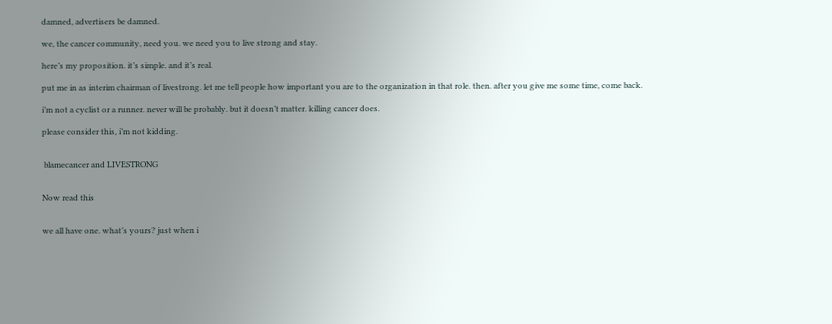damned, advertisers be damned.

we, the cancer community, need you. we need you to live strong and stay.

here’s my proposition. it’s simple. and it’s real.

put me in as interim chairman of livestrong. let me tell people how important you are to the organization in that role. then. after you give me some time, come back.

i’m not a cyclist or a runner. never will be probably. but it doesn’t matter. killing cancer does.

please consider this, i’m not kidding.


 blamecancer and LIVESTRONG


Now read this


we all have one. what’s yours? just when i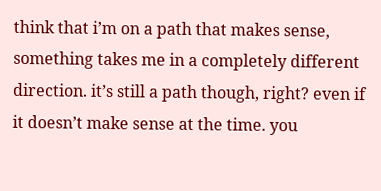think that i’m on a path that makes sense, something takes me in a completely different direction. it’s still a path though, right? even if it doesn’t make sense at the time. you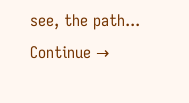see, the path... Continue →